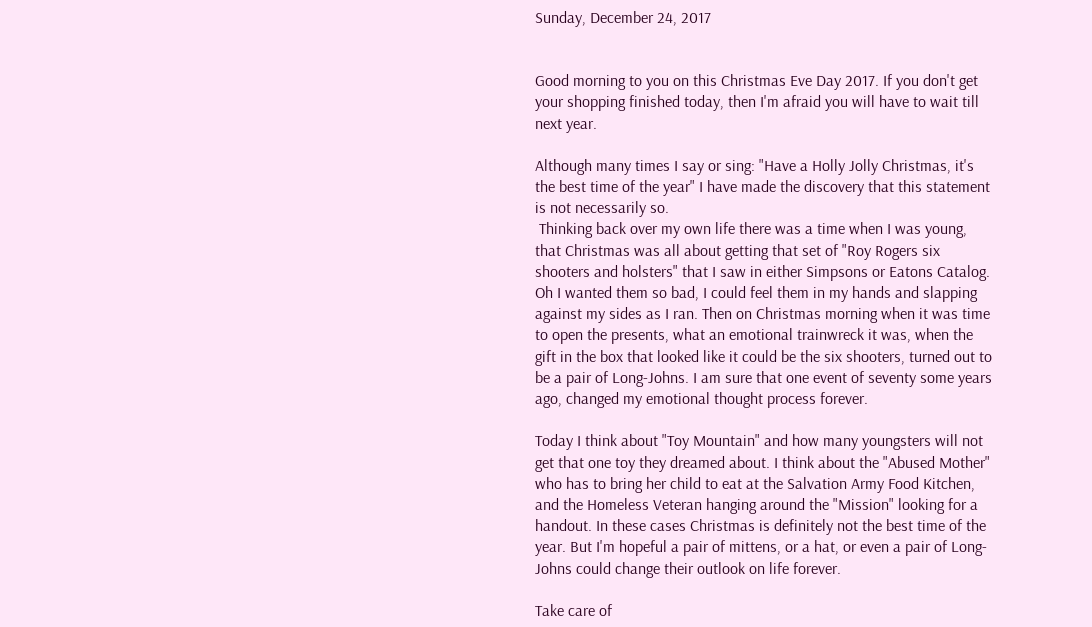Sunday, December 24, 2017


Good morning to you on this Christmas Eve Day 2017. If you don't get your shopping finished today, then I'm afraid you will have to wait till next year.

Although many times I say or sing: "Have a Holly Jolly Christmas, it's the best time of the year" I have made the discovery that this statement is not necessarily so.
 Thinking back over my own life there was a time when I was young, that Christmas was all about getting that set of "Roy Rogers six shooters and holsters" that I saw in either Simpsons or Eatons Catalog. Oh I wanted them so bad, I could feel them in my hands and slapping against my sides as I ran. Then on Christmas morning when it was time to open the presents, what an emotional trainwreck it was, when the gift in the box that looked like it could be the six shooters, turned out to be a pair of Long-Johns. I am sure that one event of seventy some years ago, changed my emotional thought process forever.

Today I think about "Toy Mountain" and how many youngsters will not get that one toy they dreamed about. I think about the "Abused Mother" who has to bring her child to eat at the Salvation Army Food Kitchen, and the Homeless Veteran hanging around the "Mission" looking for a handout. In these cases Christmas is definitely not the best time of the year. But I'm hopeful a pair of mittens, or a hat, or even a pair of Long-Johns could change their outlook on life forever.

Take care of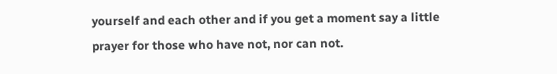yourself and each other and if you get a moment say a little prayer for those who have not, nor can not.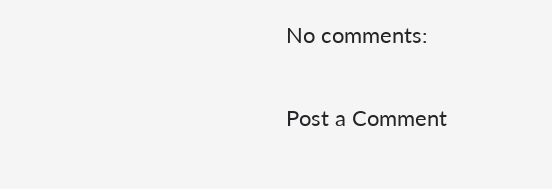No comments:

Post a Comment